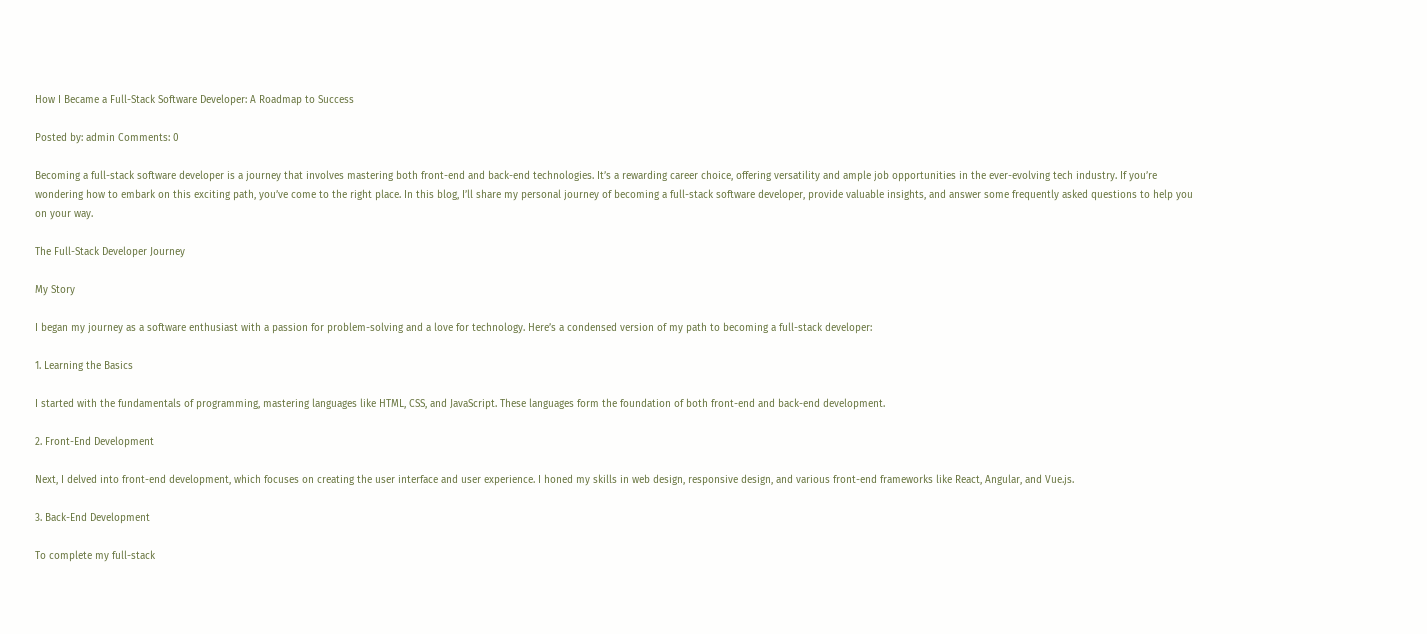How I Became a Full-Stack Software Developer: A Roadmap to Success

Posted by: admin Comments: 0

Becoming a full-stack software developer is a journey that involves mastering both front-end and back-end technologies. It’s a rewarding career choice, offering versatility and ample job opportunities in the ever-evolving tech industry. If you’re wondering how to embark on this exciting path, you’ve come to the right place. In this blog, I’ll share my personal journey of becoming a full-stack software developer, provide valuable insights, and answer some frequently asked questions to help you on your way.

The Full-Stack Developer Journey

My Story

I began my journey as a software enthusiast with a passion for problem-solving and a love for technology. Here’s a condensed version of my path to becoming a full-stack developer:

1. Learning the Basics

I started with the fundamentals of programming, mastering languages like HTML, CSS, and JavaScript. These languages form the foundation of both front-end and back-end development.

2. Front-End Development

Next, I delved into front-end development, which focuses on creating the user interface and user experience. I honed my skills in web design, responsive design, and various front-end frameworks like React, Angular, and Vue.js.

3. Back-End Development

To complete my full-stack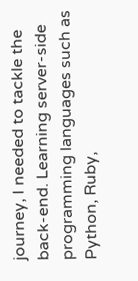journey, I needed to tackle the back-end. Learning server-side programming languages such as Python, Ruby,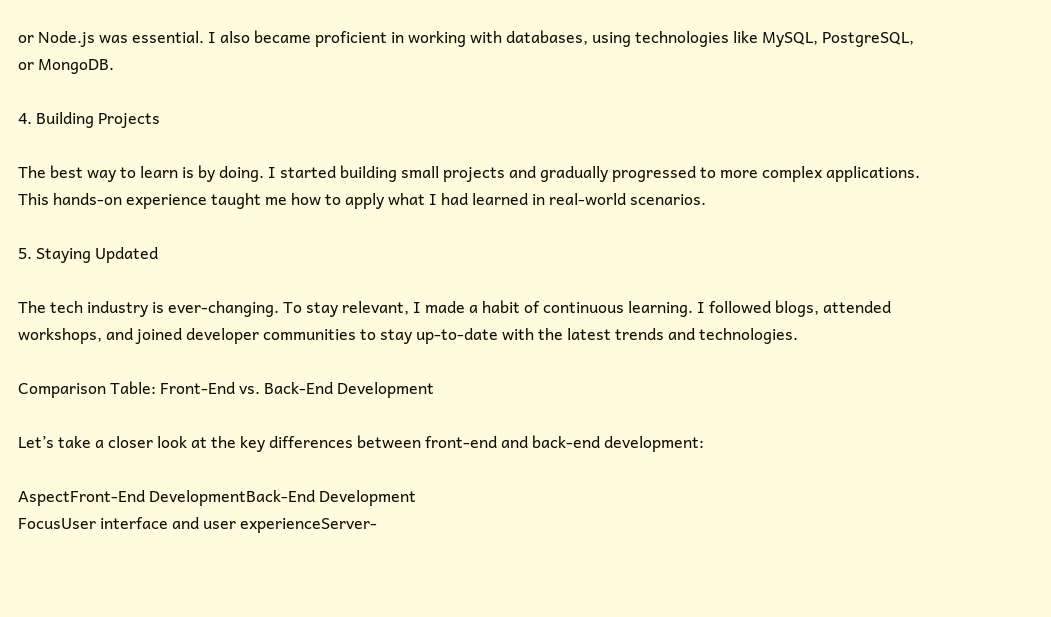or Node.js was essential. I also became proficient in working with databases, using technologies like MySQL, PostgreSQL, or MongoDB.

4. Building Projects

The best way to learn is by doing. I started building small projects and gradually progressed to more complex applications. This hands-on experience taught me how to apply what I had learned in real-world scenarios.

5. Staying Updated

The tech industry is ever-changing. To stay relevant, I made a habit of continuous learning. I followed blogs, attended workshops, and joined developer communities to stay up-to-date with the latest trends and technologies.

Comparison Table: Front-End vs. Back-End Development

Let’s take a closer look at the key differences between front-end and back-end development:

AspectFront-End DevelopmentBack-End Development
FocusUser interface and user experienceServer-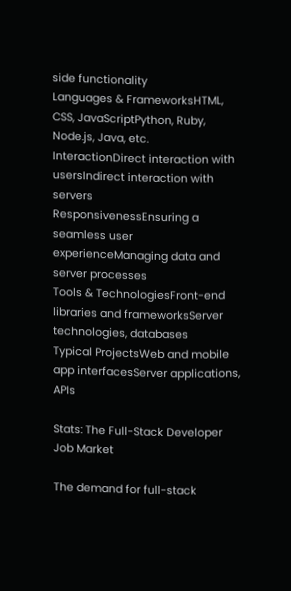side functionality
Languages & FrameworksHTML, CSS, JavaScriptPython, Ruby, Node.js, Java, etc.
InteractionDirect interaction with usersIndirect interaction with servers
ResponsivenessEnsuring a seamless user experienceManaging data and server processes
Tools & TechnologiesFront-end libraries and frameworksServer technologies, databases
Typical ProjectsWeb and mobile app interfacesServer applications, APIs

Stats: The Full-Stack Developer Job Market

The demand for full-stack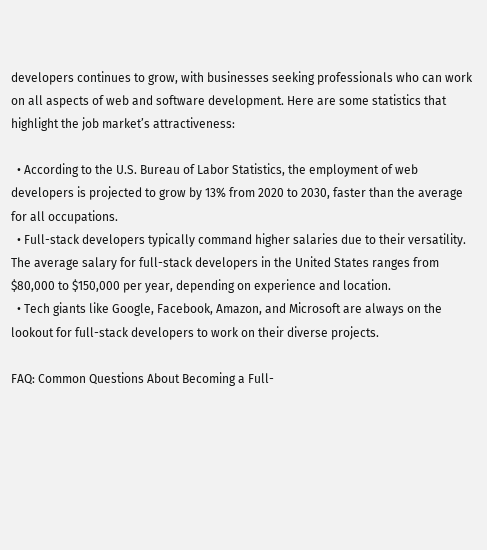developers continues to grow, with businesses seeking professionals who can work on all aspects of web and software development. Here are some statistics that highlight the job market’s attractiveness:

  • According to the U.S. Bureau of Labor Statistics, the employment of web developers is projected to grow by 13% from 2020 to 2030, faster than the average for all occupations.
  • Full-stack developers typically command higher salaries due to their versatility. The average salary for full-stack developers in the United States ranges from $80,000 to $150,000 per year, depending on experience and location.
  • Tech giants like Google, Facebook, Amazon, and Microsoft are always on the lookout for full-stack developers to work on their diverse projects.

FAQ: Common Questions About Becoming a Full-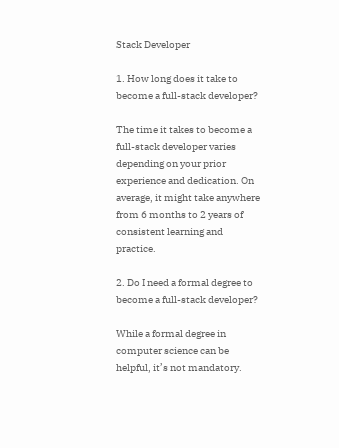Stack Developer

1. How long does it take to become a full-stack developer?

The time it takes to become a full-stack developer varies depending on your prior experience and dedication. On average, it might take anywhere from 6 months to 2 years of consistent learning and practice.

2. Do I need a formal degree to become a full-stack developer?

While a formal degree in computer science can be helpful, it’s not mandatory.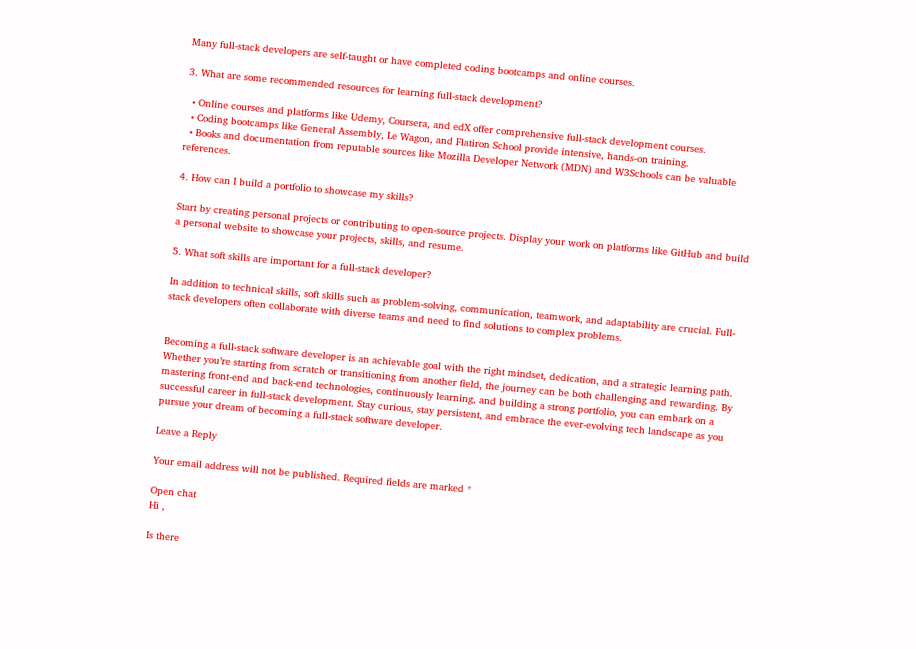Many full-stack developers are self-taught or have completed coding bootcamps and online courses.

3. What are some recommended resources for learning full-stack development?

  • Online courses and platforms like Udemy, Coursera, and edX offer comprehensive full-stack development courses.
  • Coding bootcamps like General Assembly, Le Wagon, and Flatiron School provide intensive, hands-on training.
  • Books and documentation from reputable sources like Mozilla Developer Network (MDN) and W3Schools can be valuable references.

4. How can I build a portfolio to showcase my skills?

Start by creating personal projects or contributing to open-source projects. Display your work on platforms like GitHub and build a personal website to showcase your projects, skills, and resume.

5. What soft skills are important for a full-stack developer?

In addition to technical skills, soft skills such as problem-solving, communication, teamwork, and adaptability are crucial. Full-stack developers often collaborate with diverse teams and need to find solutions to complex problems.


Becoming a full-stack software developer is an achievable goal with the right mindset, dedication, and a strategic learning path. Whether you’re starting from scratch or transitioning from another field, the journey can be both challenging and rewarding. By mastering front-end and back-end technologies, continuously learning, and building a strong portfolio, you can embark on a successful career in full-stack development. Stay curious, stay persistent, and embrace the ever-evolving tech landscape as you pursue your dream of becoming a full-stack software developer.

Leave a Reply

Your email address will not be published. Required fields are marked *

Open chat
Hi ,

Is there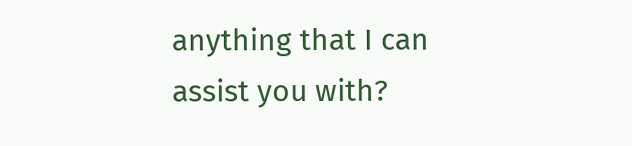anything that I can assist you with?